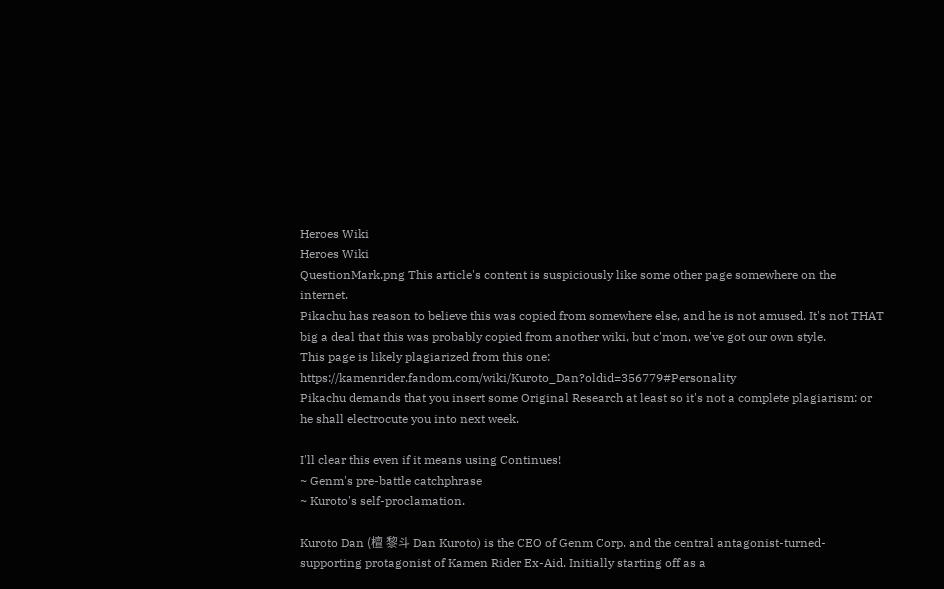Heroes Wiki
Heroes Wiki
QuestionMark.png This article's content is suspiciously like some other page somewhere on the internet.
Pikachu has reason to believe this was copied from somewhere else, and he is not amused. It's not THAT big a deal that this was probably copied from another wiki, but c'mon, we've got our own style.
This page is likely plagiarized from this one: https://kamenrider.fandom.com/wiki/Kuroto_Dan?oldid=356779#Personality
Pikachu demands that you insert some Original Research at least so it's not a complete plagiarism: or he shall electrocute you into next week.

I'll clear this even if it means using Continues!
~ Genm's pre-battle catchphrase
~ Kuroto's self-proclamation.

Kuroto Dan (檀 黎斗 Dan Kuroto) is the CEO of Genm Corp. and the central antagonist-turned-supporting protagonist of Kamen Rider Ex-Aid. Initially starting off as a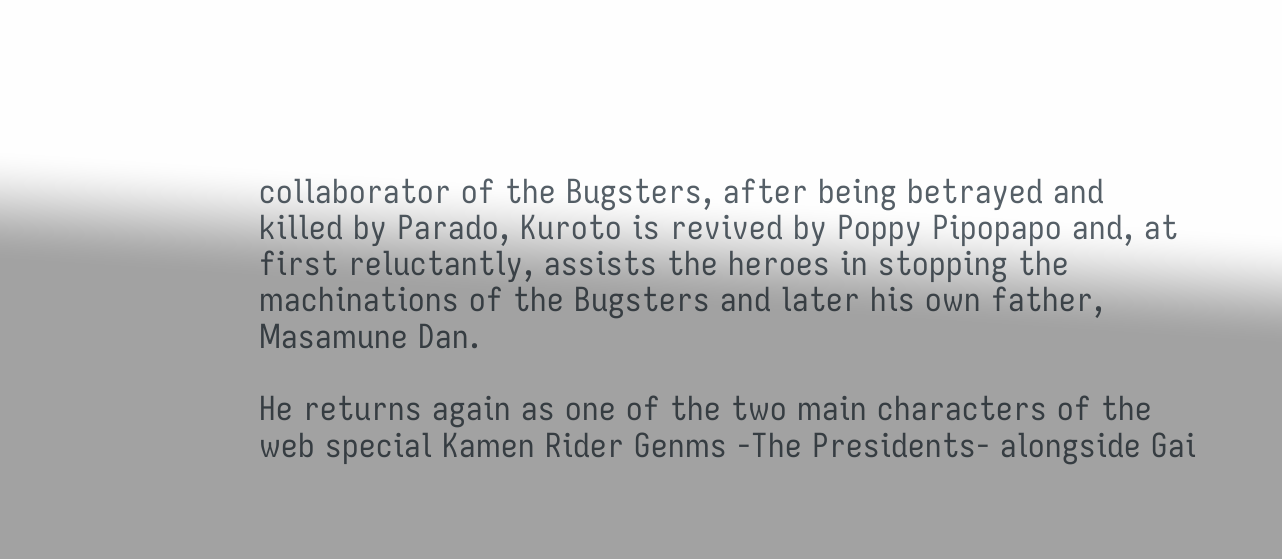collaborator of the Bugsters, after being betrayed and killed by Parado, Kuroto is revived by Poppy Pipopapo and, at first reluctantly, assists the heroes in stopping the machinations of the Bugsters and later his own father, Masamune Dan.

He returns again as one of the two main characters of the web special Kamen Rider Genms -The Presidents- alongside Gai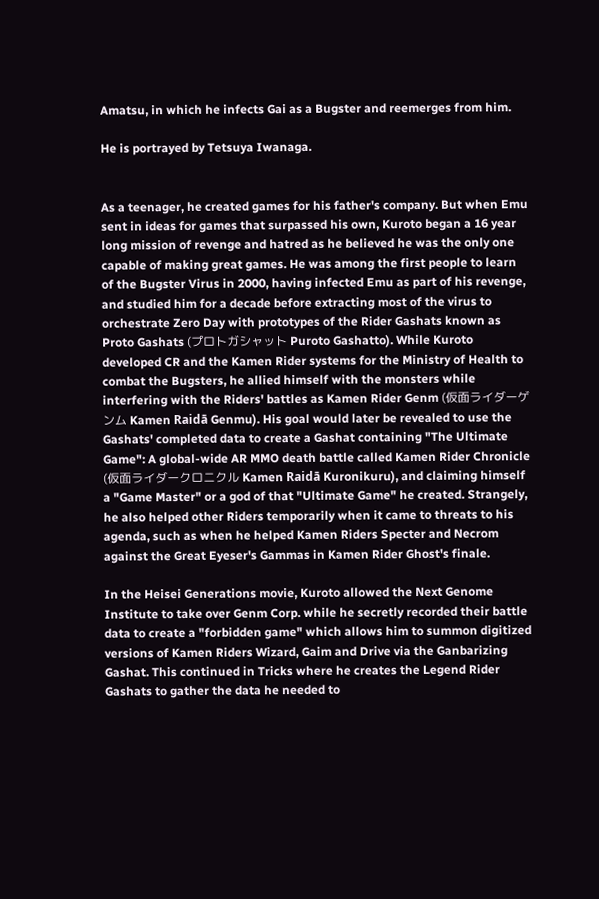Amatsu, in which he infects Gai as a Bugster and reemerges from him.

He is portrayed by Tetsuya Iwanaga.


As a teenager, he created games for his father's company. But when Emu sent in ideas for games that surpassed his own, Kuroto began a 16 year long mission of revenge and hatred as he believed he was the only one capable of making great games. He was among the first people to learn of the Bugster Virus in 2000, having infected Emu as part of his revenge, and studied him for a decade before extracting most of the virus to orchestrate Zero Day with prototypes of the Rider Gashats known as Proto Gashats (プロトガシャット Puroto Gashatto). While Kuroto developed CR and the Kamen Rider systems for the Ministry of Health to combat the Bugsters, he allied himself with the monsters while interfering with the Riders' battles as Kamen Rider Genm (仮面ライダーゲンム Kamen Raidā Genmu). His goal would later be revealed to use the Gashats' completed data to create a Gashat containing "The Ultimate Game": A global-wide AR MMO death battle called Kamen Rider Chronicle (仮面ライダークロニクル Kamen Raidā Kuronikuru), and claiming himself a "Game Master" or a god of that "Ultimate Game" he created. Strangely, he also helped other Riders temporarily when it came to threats to his agenda, such as when he helped Kamen Riders Specter and Necrom against the Great Eyeser's Gammas in Kamen Rider Ghost's finale.

In the Heisei Generations movie, Kuroto allowed the Next Genome Institute to take over Genm Corp. while he secretly recorded their battle data to create a "forbidden game" which allows him to summon digitized versions of Kamen Riders Wizard, Gaim and Drive via the Ganbarizing Gashat. This continued in Tricks where he creates the Legend Rider Gashats to gather the data he needed to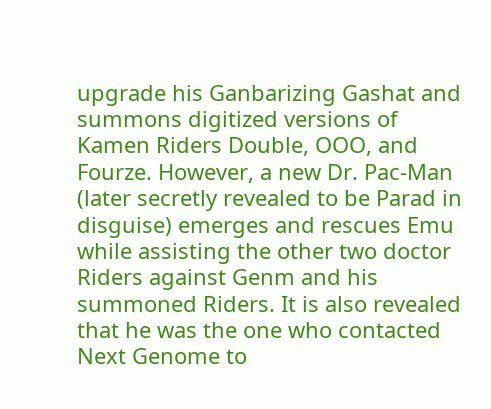upgrade his Ganbarizing Gashat and summons digitized versions of Kamen Riders Double, OOO, and Fourze. However, a new Dr. Pac-Man (later secretly revealed to be Parad in disguise) emerges and rescues Emu while assisting the other two doctor Riders against Genm and his summoned Riders. It is also revealed that he was the one who contacted Next Genome to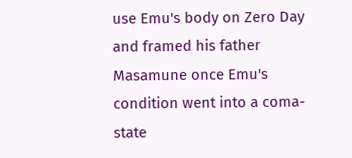use Emu's body on Zero Day and framed his father Masamune once Emu's condition went into a coma-state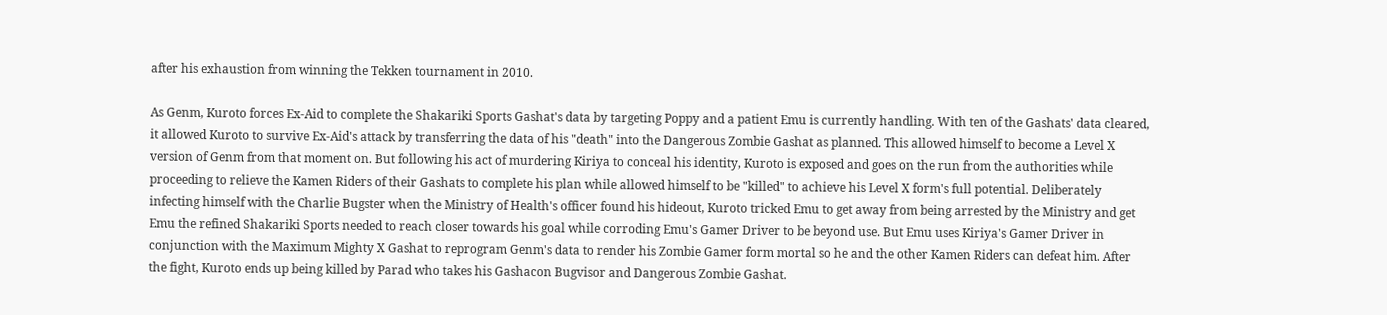after his exhaustion from winning the Tekken tournament in 2010.

As Genm, Kuroto forces Ex-Aid to complete the Shakariki Sports Gashat's data by targeting Poppy and a patient Emu is currently handling. With ten of the Gashats' data cleared, it allowed Kuroto to survive Ex-Aid's attack by transferring the data of his "death" into the Dangerous Zombie Gashat as planned. This allowed himself to become a Level X version of Genm from that moment on. But following his act of murdering Kiriya to conceal his identity, Kuroto is exposed and goes on the run from the authorities while proceeding to relieve the Kamen Riders of their Gashats to complete his plan while allowed himself to be "killed" to achieve his Level X form's full potential. Deliberately infecting himself with the Charlie Bugster when the Ministry of Health's officer found his hideout, Kuroto tricked Emu to get away from being arrested by the Ministry and get Emu the refined Shakariki Sports needed to reach closer towards his goal while corroding Emu's Gamer Driver to be beyond use. But Emu uses Kiriya's Gamer Driver in conjunction with the Maximum Mighty X Gashat to reprogram Genm's data to render his Zombie Gamer form mortal so he and the other Kamen Riders can defeat him. After the fight, Kuroto ends up being killed by Parad who takes his Gashacon Bugvisor and Dangerous Zombie Gashat.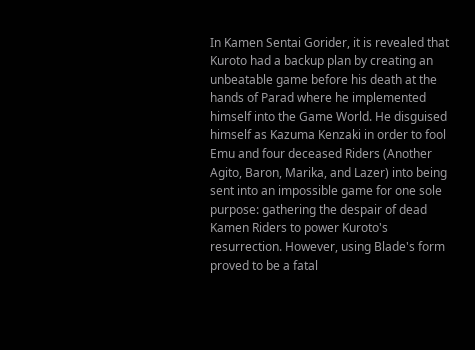In Kamen Sentai Gorider, it is revealed that Kuroto had a backup plan by creating an unbeatable game before his death at the hands of Parad where he implemented himself into the Game World. He disguised himself as Kazuma Kenzaki in order to fool Emu and four deceased Riders (Another Agito, Baron, Marika, and Lazer) into being sent into an impossible game for one sole purpose: gathering the despair of dead Kamen Riders to power Kuroto's resurrection. However, using Blade's form proved to be a fatal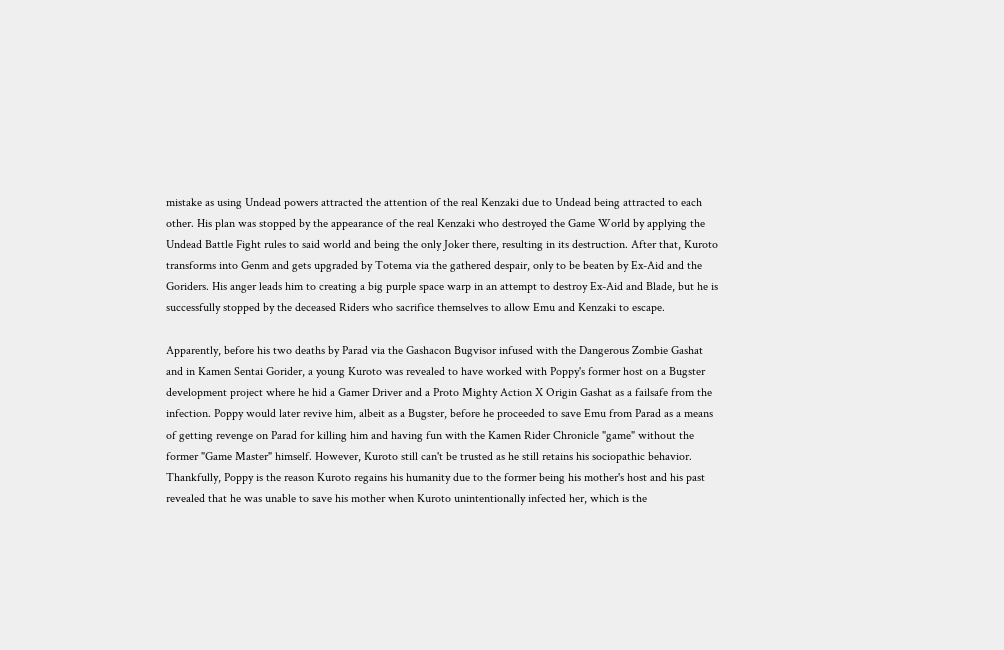mistake as using Undead powers attracted the attention of the real Kenzaki due to Undead being attracted to each other. His plan was stopped by the appearance of the real Kenzaki who destroyed the Game World by applying the Undead Battle Fight rules to said world and being the only Joker there, resulting in its destruction. After that, Kuroto transforms into Genm and gets upgraded by Totema via the gathered despair, only to be beaten by Ex-Aid and the Goriders. His anger leads him to creating a big purple space warp in an attempt to destroy Ex-Aid and Blade, but he is successfully stopped by the deceased Riders who sacrifice themselves to allow Emu and Kenzaki to escape.

Apparently, before his two deaths by Parad via the Gashacon Bugvisor infused with the Dangerous Zombie Gashat and in Kamen Sentai Gorider, a young Kuroto was revealed to have worked with Poppy's former host on a Bugster development project where he hid a Gamer Driver and a Proto Mighty Action X Origin Gashat as a failsafe from the infection. Poppy would later revive him, albeit as a Bugster, before he proceeded to save Emu from Parad as a means of getting revenge on Parad for killing him and having fun with the Kamen Rider Chronicle "game" without the former "Game Master" himself. However, Kuroto still can't be trusted as he still retains his sociopathic behavior. Thankfully, Poppy is the reason Kuroto regains his humanity due to the former being his mother's host and his past revealed that he was unable to save his mother when Kuroto unintentionally infected her, which is the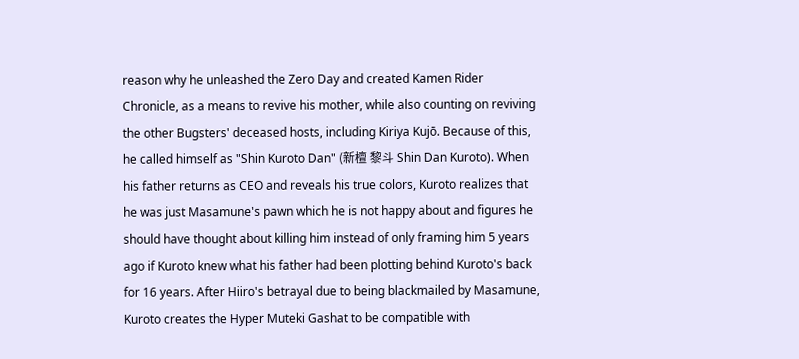reason why he unleashed the Zero Day and created Kamen Rider Chronicle, as a means to revive his mother, while also counting on reviving the other Bugsters' deceased hosts, including Kiriya Kujō. Because of this, he called himself as "Shin Kuroto Dan" (新檀 黎斗 Shin Dan Kuroto). When his father returns as CEO and reveals his true colors, Kuroto realizes that he was just Masamune's pawn which he is not happy about and figures he should have thought about killing him instead of only framing him 5 years ago if Kuroto knew what his father had been plotting behind Kuroto's back for 16 years. After Hiiro's betrayal due to being blackmailed by Masamune, Kuroto creates the Hyper Muteki Gashat to be compatible with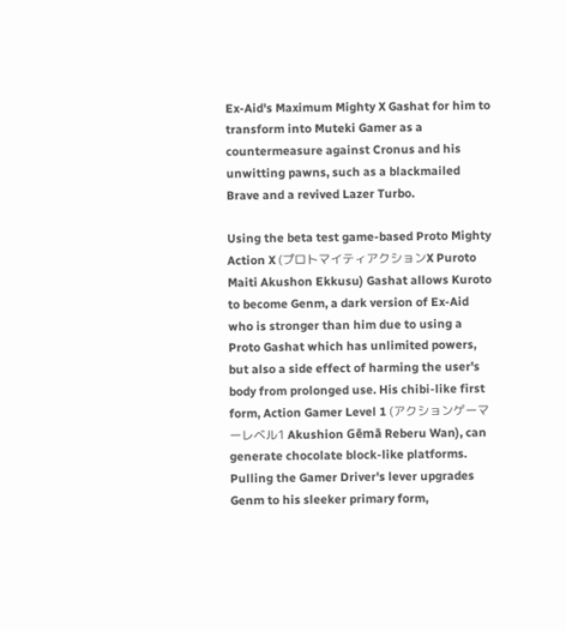Ex-Aid's Maximum Mighty X Gashat for him to transform into Muteki Gamer as a countermeasure against Cronus and his unwitting pawns, such as a blackmailed Brave and a revived Lazer Turbo.

Using the beta test game-based Proto Mighty Action X (プロトマイティアクションX Puroto Maiti Akushon Ekkusu) Gashat allows Kuroto to become Genm, a dark version of Ex-Aid who is stronger than him due to using a Proto Gashat which has unlimited powers, but also a side effect of harming the user's body from prolonged use. His chibi-like first form, Action Gamer Level 1 (アクションゲーマーレベル1 Akushion Gēmā Reberu Wan), can generate chocolate block-like platforms. Pulling the Gamer Driver's lever upgrades Genm to his sleeker primary form,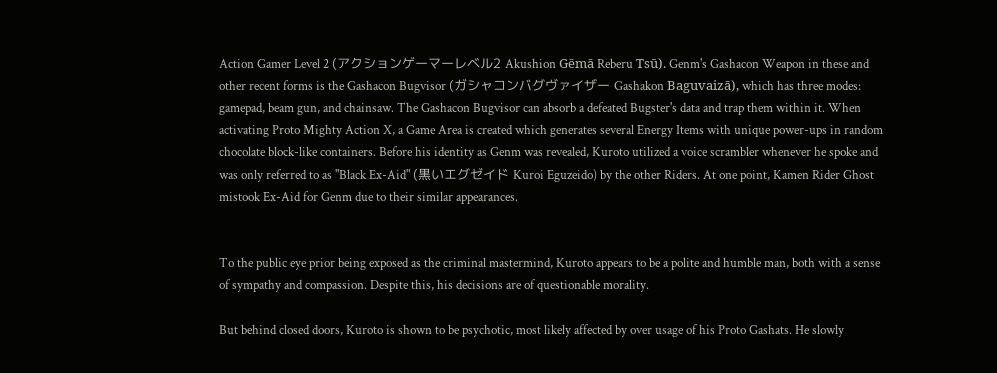Action Gamer Level 2 (アクションゲーマーレベル2 Akushion Gēmā Reberu Tsū). Genm's Gashacon Weapon in these and other recent forms is the Gashacon Bugvisor (ガシャコンバグヴァイザー Gashakon Baguvaizā), which has three modes: gamepad, beam gun, and chainsaw. The Gashacon Bugvisor can absorb a defeated Bugster's data and trap them within it. When activating Proto Mighty Action X, a Game Area is created which generates several Energy Items with unique power-ups in random chocolate block-like containers. Before his identity as Genm was revealed, Kuroto utilized a voice scrambler whenever he spoke and was only referred to as "Black Ex-Aid" (黒いエグゼイド Kuroi Eguzeido) by the other Riders. At one point, Kamen Rider Ghost mistook Ex-Aid for Genm due to their similar appearances.


To the public eye prior being exposed as the criminal mastermind, Kuroto appears to be a polite and humble man, both with a sense of sympathy and compassion. Despite this, his decisions are of questionable morality.

But behind closed doors, Kuroto is shown to be psychotic, most likely affected by over usage of his Proto Gashats. He slowly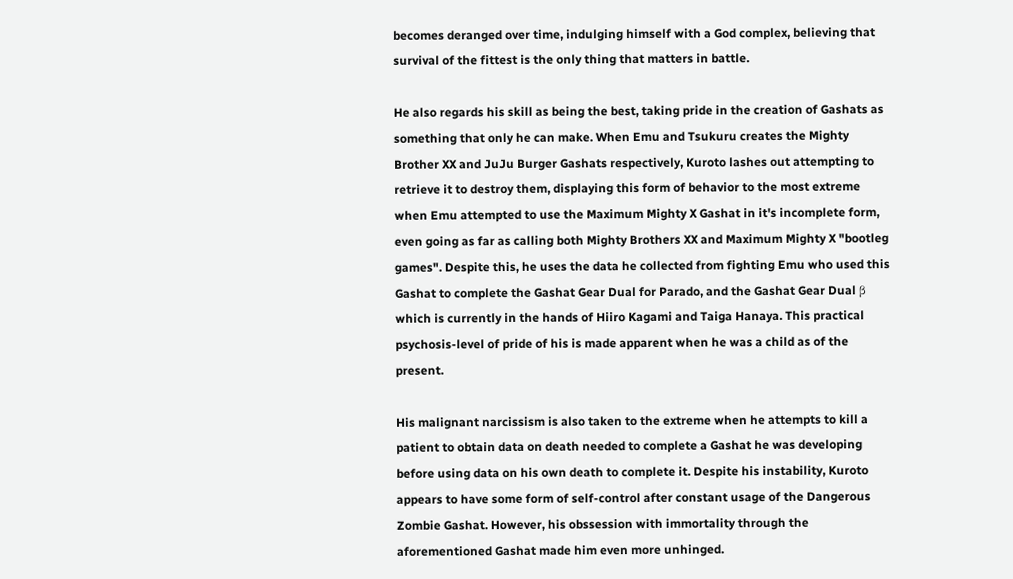becomes deranged over time, indulging himself with a God complex, believing that survival of the fittest is the only thing that matters in battle.

He also regards his skill as being the best, taking pride in the creation of Gashats as something that only he can make. When Emu and Tsukuru creates the Mighty Brother XX and JuJu Burger Gashats respectively, Kuroto lashes out attempting to retrieve it to destroy them, displaying this form of behavior to the most extreme when Emu attempted to use the Maximum Mighty X Gashat in it's incomplete form, even going as far as calling both Mighty Brothers XX and Maximum Mighty X "bootleg games". Despite this, he uses the data he collected from fighting Emu who used this Gashat to complete the Gashat Gear Dual for Parado, and the Gashat Gear Dual β which is currently in the hands of Hiiro Kagami and Taiga Hanaya. This practical psychosis-level of pride of his is made apparent when he was a child as of the present.

His malignant narcissism is also taken to the extreme when he attempts to kill a patient to obtain data on death needed to complete a Gashat he was developing before using data on his own death to complete it. Despite his instability, Kuroto appears to have some form of self-control after constant usage of the Dangerous Zombie Gashat. However, his obssession with immortality through the aforementioned Gashat made him even more unhinged.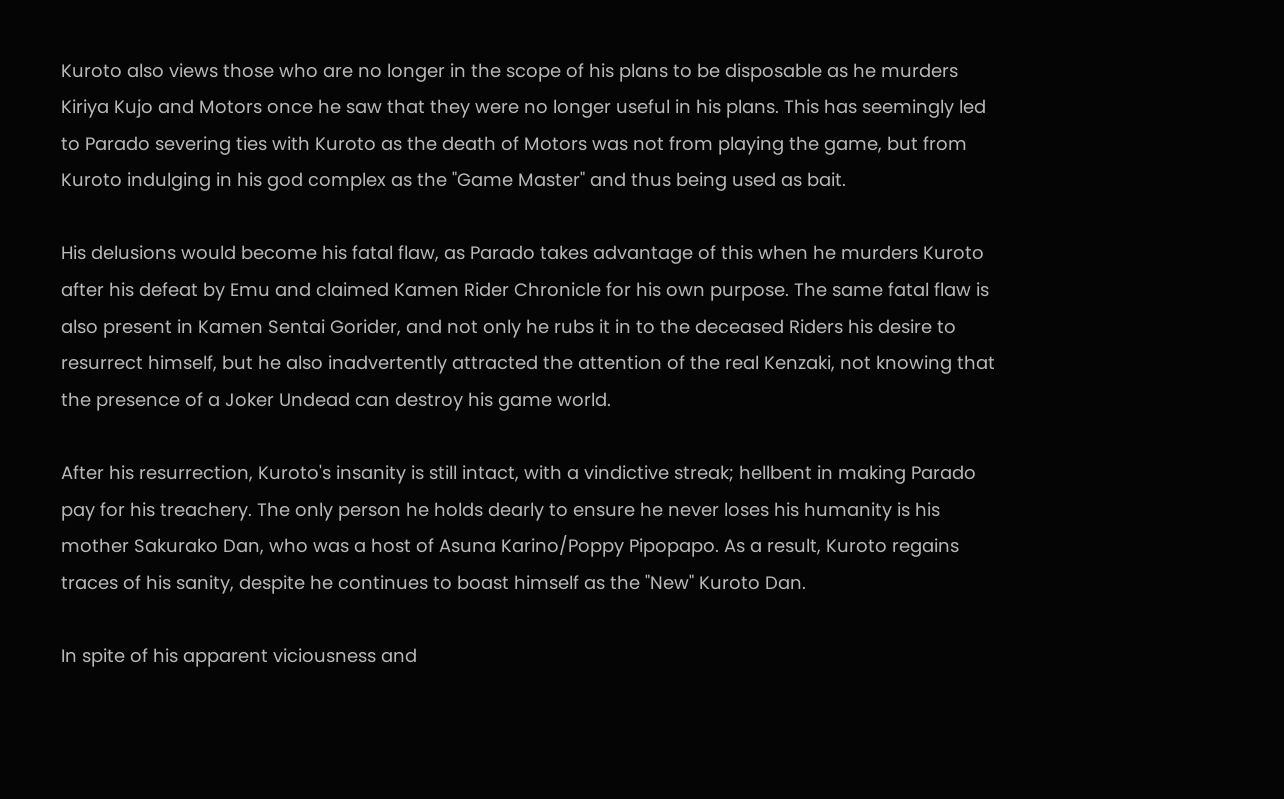Kuroto also views those who are no longer in the scope of his plans to be disposable as he murders Kiriya Kujo and Motors once he saw that they were no longer useful in his plans. This has seemingly led to Parado severing ties with Kuroto as the death of Motors was not from playing the game, but from Kuroto indulging in his god complex as the "Game Master" and thus being used as bait.

His delusions would become his fatal flaw, as Parado takes advantage of this when he murders Kuroto after his defeat by Emu and claimed Kamen Rider Chronicle for his own purpose. The same fatal flaw is also present in Kamen Sentai Gorider, and not only he rubs it in to the deceased Riders his desire to resurrect himself, but he also inadvertently attracted the attention of the real Kenzaki, not knowing that the presence of a Joker Undead can destroy his game world.

After his resurrection, Kuroto's insanity is still intact, with a vindictive streak; hellbent in making Parado pay for his treachery. The only person he holds dearly to ensure he never loses his humanity is his mother Sakurako Dan, who was a host of Asuna Karino/Poppy Pipopapo. As a result, Kuroto regains traces of his sanity, despite he continues to boast himself as the "New" Kuroto Dan.

In spite of his apparent viciousness and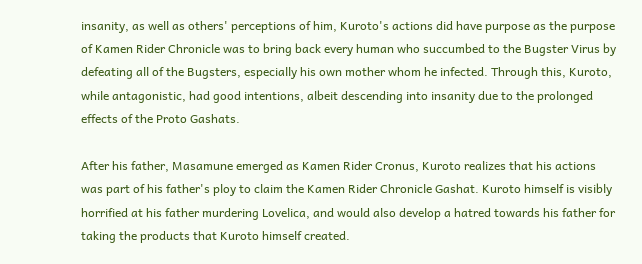insanity, as well as others' perceptions of him, Kuroto's actions did have purpose as the purpose of Kamen Rider Chronicle was to bring back every human who succumbed to the Bugster Virus by defeating all of the Bugsters, especially his own mother whom he infected. Through this, Kuroto, while antagonistic, had good intentions, albeit descending into insanity due to the prolonged effects of the Proto Gashats.

After his father, Masamune emerged as Kamen Rider Cronus, Kuroto realizes that his actions was part of his father's ploy to claim the Kamen Rider Chronicle Gashat. Kuroto himself is visibly horrified at his father murdering Lovelica, and would also develop a hatred towards his father for taking the products that Kuroto himself created.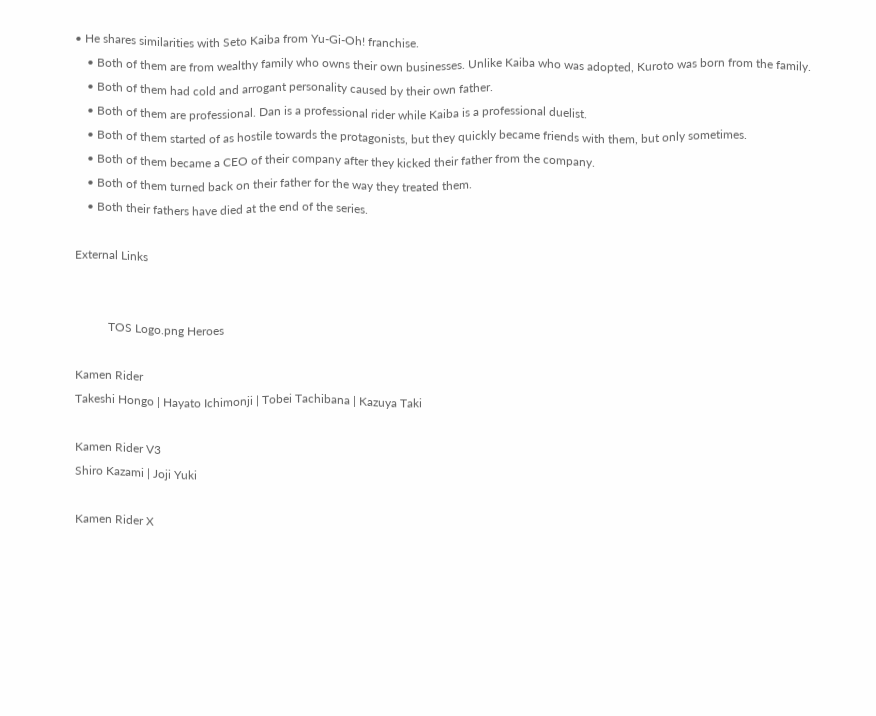• He shares similarities with Seto Kaiba from Yu-Gi-Oh! franchise.
    • Both of them are from wealthy family who owns their own businesses. Unlike Kaiba who was adopted, Kuroto was born from the family.
    • Both of them had cold and arrogant personality caused by their own father.
    • Both of them are professional. Dan is a professional rider while Kaiba is a professional duelist.
    • Both of them started of as hostile towards the protagonists, but they quickly became friends with them, but only sometimes.
    • Both of them became a CEO of their company after they kicked their father from the company.
    • Both of them turned back on their father for the way they treated them.
    • Both their fathers have died at the end of the series.

External Links


           TOS Logo.png Heroes

Kamen Rider
Takeshi Hongo | Hayato Ichimonji | Tobei Tachibana | Kazuya Taki

Kamen Rider V3
Shiro Kazami | Joji Yuki

Kamen Rider X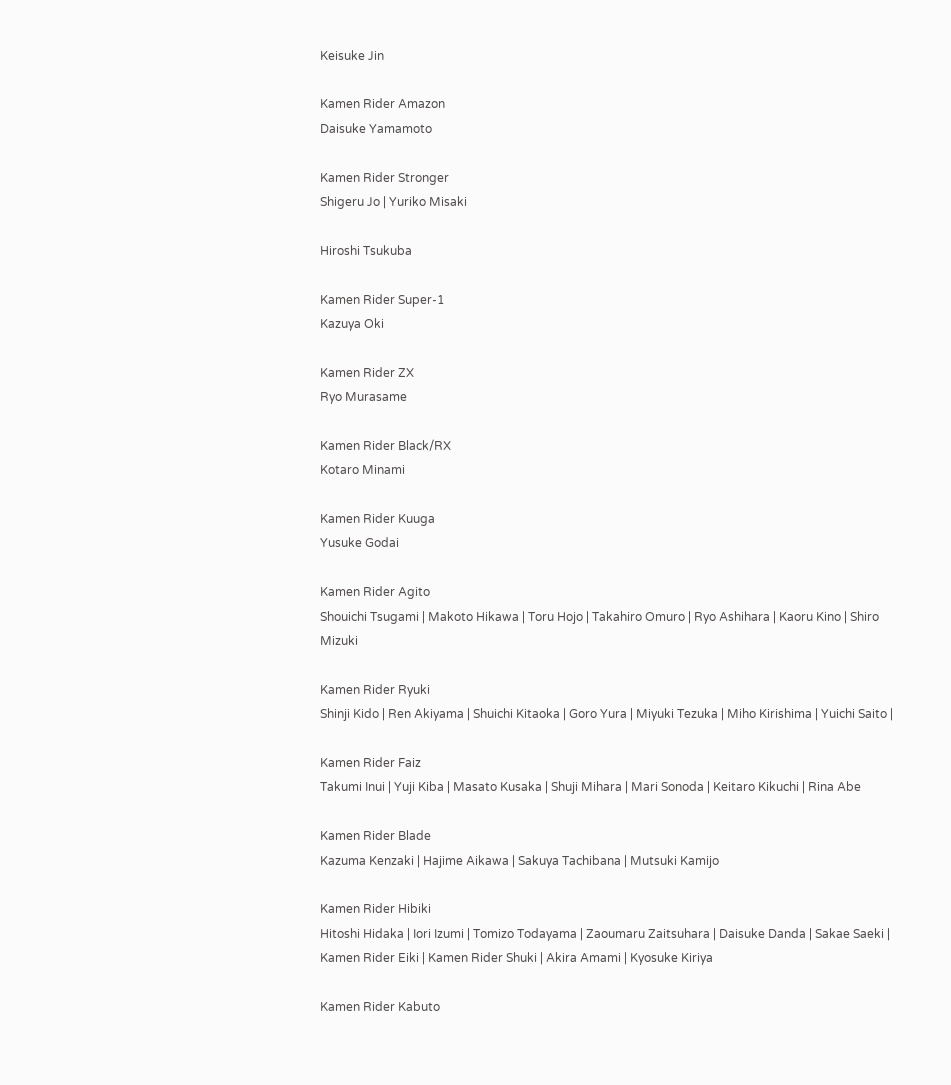Keisuke Jin

Kamen Rider Amazon
Daisuke Yamamoto

Kamen Rider Stronger
Shigeru Jo | Yuriko Misaki

Hiroshi Tsukuba

Kamen Rider Super-1
Kazuya Oki

Kamen Rider ZX
Ryo Murasame

Kamen Rider Black/RX
Kotaro Minami

Kamen Rider Kuuga
Yusuke Godai

Kamen Rider Agito
Shouichi Tsugami | Makoto Hikawa | Toru Hojo | Takahiro Omuro | Ryo Ashihara | Kaoru Kino | Shiro Mizuki

Kamen Rider Ryuki
Shinji Kido | Ren Akiyama | Shuichi Kitaoka | Goro Yura | Miyuki Tezuka | Miho Kirishima | Yuichi Saito |

Kamen Rider Faiz
Takumi Inui | Yuji Kiba | Masato Kusaka | Shuji Mihara | Mari Sonoda | Keitaro Kikuchi | Rina Abe

Kamen Rider Blade
Kazuma Kenzaki | Hajime Aikawa | Sakuya Tachibana | Mutsuki Kamijo

Kamen Rider Hibiki
Hitoshi Hidaka | Iori Izumi | Tomizo Todayama | Zaoumaru Zaitsuhara | Daisuke Danda | Sakae Saeki | Kamen Rider Eiki | Kamen Rider Shuki | Akira Amami | Kyosuke Kiriya

Kamen Rider Kabuto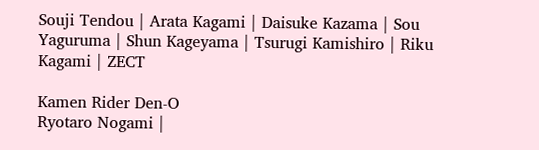Souji Tendou | Arata Kagami | Daisuke Kazama | Sou Yaguruma | Shun Kageyama | Tsurugi Kamishiro | Riku Kagami | ZECT

Kamen Rider Den-O
Ryotaro Nogami |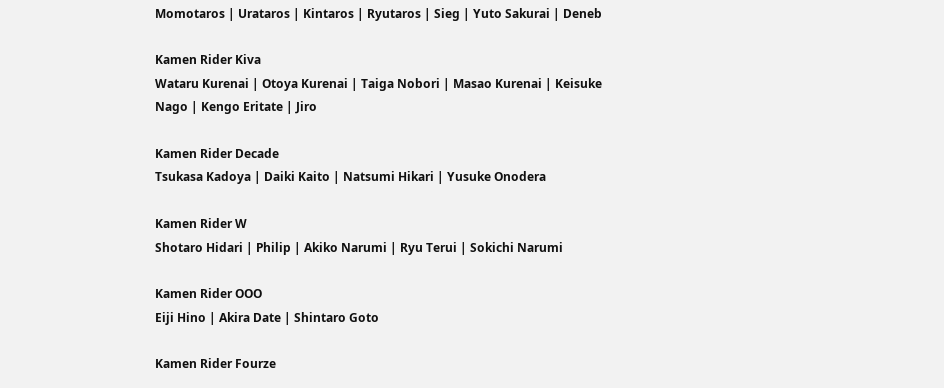Momotaros | Urataros | Kintaros | Ryutaros | Sieg | Yuto Sakurai | Deneb

Kamen Rider Kiva
Wataru Kurenai | Otoya Kurenai | Taiga Nobori | Masao Kurenai | Keisuke Nago | Kengo Eritate | Jiro

Kamen Rider Decade
Tsukasa Kadoya | Daiki Kaito | Natsumi Hikari | Yusuke Onodera

Kamen Rider W
Shotaro Hidari | Philip | Akiko Narumi | Ryu Terui | Sokichi Narumi

Kamen Rider OOO
Eiji Hino | Akira Date | Shintaro Goto

Kamen Rider Fourze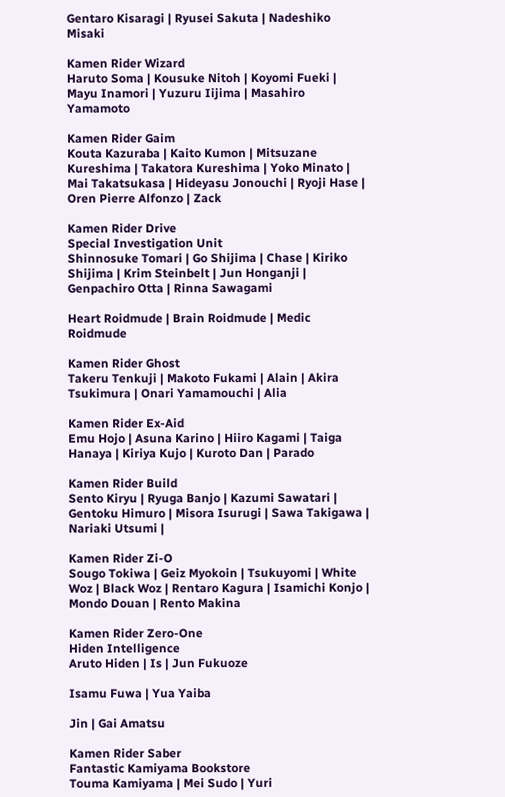Gentaro Kisaragi | Ryusei Sakuta | Nadeshiko Misaki

Kamen Rider Wizard
Haruto Soma | Kousuke Nitoh | Koyomi Fueki | Mayu Inamori | Yuzuru Iijima | Masahiro Yamamoto

Kamen Rider Gaim
Kouta Kazuraba | Kaito Kumon | Mitsuzane Kureshima | Takatora Kureshima | Yoko Minato | Mai Takatsukasa | Hideyasu Jonouchi | Ryoji Hase | Oren Pierre Alfonzo | Zack

Kamen Rider Drive
Special Investigation Unit
Shinnosuke Tomari | Go Shijima | Chase | Kiriko Shijima | Krim Steinbelt | Jun Honganji | Genpachiro Otta | Rinna Sawagami

Heart Roidmude | Brain Roidmude | Medic Roidmude

Kamen Rider Ghost
Takeru Tenkuji | Makoto Fukami | Alain | Akira Tsukimura | Onari Yamamouchi | Alia

Kamen Rider Ex-Aid
Emu Hojo | Asuna Karino | Hiiro Kagami | Taiga Hanaya | Kiriya Kujo | Kuroto Dan | Parado

Kamen Rider Build
Sento Kiryu | Ryuga Banjo | Kazumi Sawatari | Gentoku Himuro | Misora Isurugi | Sawa Takigawa | Nariaki Utsumi |

Kamen Rider Zi-O
Sougo Tokiwa | Geiz Myokoin | Tsukuyomi | White Woz | Black Woz | Rentaro Kagura | Isamichi Konjo | Mondo Douan | Rento Makina

Kamen Rider Zero-One
Hiden Intelligence
Aruto Hiden | Is | Jun Fukuoze

Isamu Fuwa | Yua Yaiba

Jin | Gai Amatsu

Kamen Rider Saber
Fantastic Kamiyama Bookstore
Touma Kamiyama | Mei Sudo | Yuri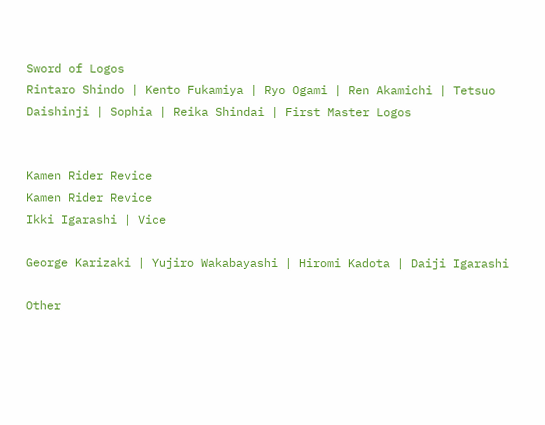Sword of Logos
Rintaro Shindo | Kento Fukamiya | Ryo Ogami | Ren Akamichi | Tetsuo Daishinji | Sophia | Reika Shindai | First Master Logos


Kamen Rider Revice
Kamen Rider Revice
Ikki Igarashi | Vice

George Karizaki | Yujiro Wakabayashi | Hiromi Kadota | Daiji Igarashi

Other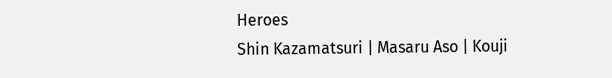Heroes
Shin Kazamatsuri | Masaru Aso | Kouji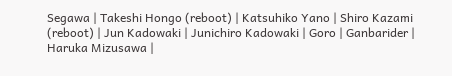Segawa | Takeshi Hongo (reboot) | Katsuhiko Yano | Shiro Kazami (reboot) | Jun Kadowaki | Junichiro Kadowaki | Goro | Ganbarider | Haruka Mizusawa |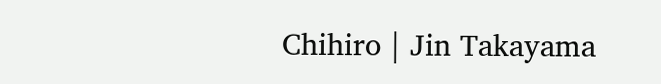Chihiro | Jin Takayama